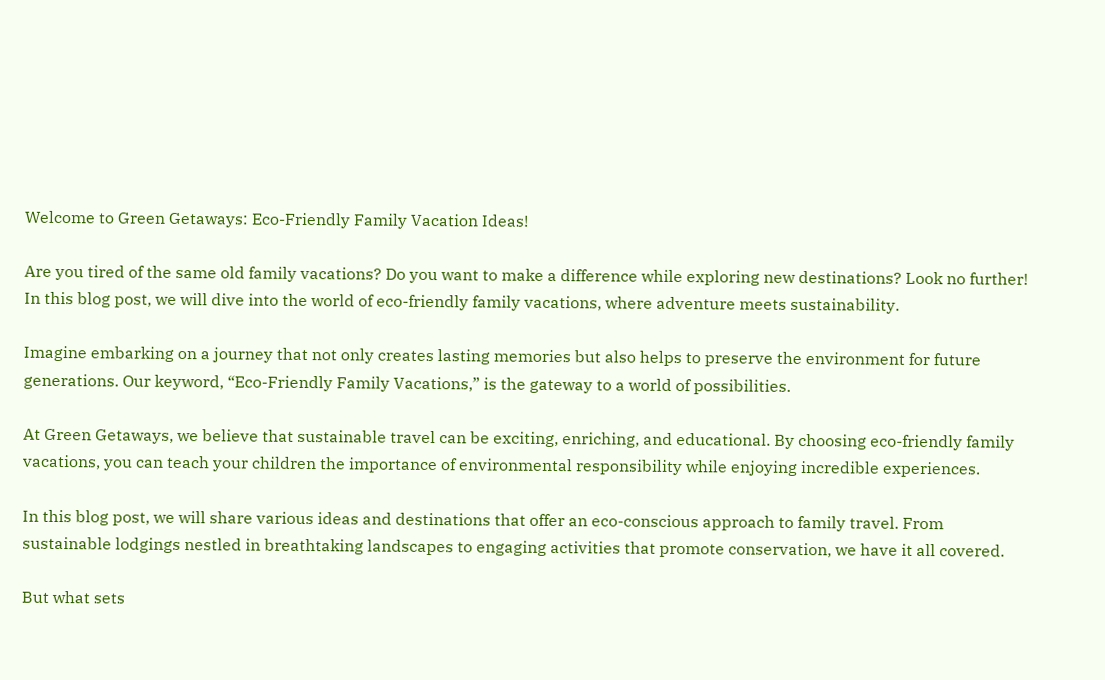Welcome to Green Getaways: Eco-Friendly Family Vacation Ideas!

Are you tired of the same old family vacations? Do you want to make a difference while exploring new destinations? Look no further! In this blog post, we will dive into the world of eco-friendly family vacations, where adventure meets sustainability.

Imagine embarking on a journey that not only creates lasting memories but also helps to preserve the environment for future generations. Our keyword, “Eco-Friendly Family Vacations,” is the gateway to a world of possibilities.

At Green Getaways, we believe that sustainable travel can be exciting, enriching, and educational. By choosing eco-friendly family vacations, you can teach your children the importance of environmental responsibility while enjoying incredible experiences.

In this blog post, we will share various ideas and destinations that offer an eco-conscious approach to family travel. From sustainable lodgings nestled in breathtaking landscapes to engaging activities that promote conservation, we have it all covered.

But what sets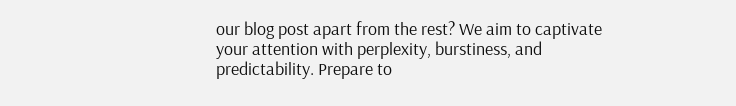our blog post apart from the rest? We aim to captivate your attention with perplexity, burstiness, and predictability. Prepare to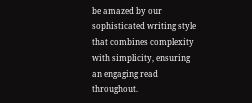be amazed by our sophisticated writing style that combines complexity with simplicity, ensuring an engaging read throughout.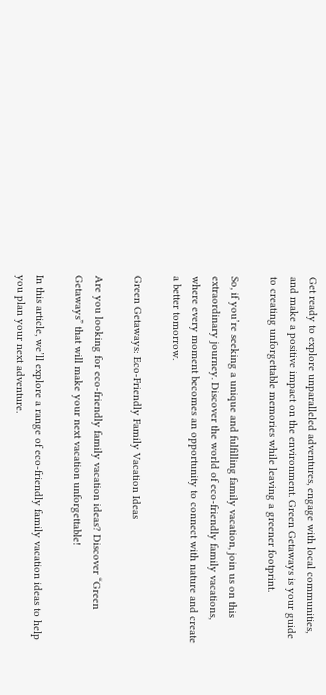Get ready to explore unparalleled adventures, engage with local communities, and make a positive impact on the environment. Green Getaways is your guide to creating unforgettable memories while leaving a greener footprint.

So, if you’re seeking a unique and fulfilling family vacation, join us on this extraordinary journey. Discover the world of eco-friendly family vacations, where every moment becomes an opportunity to connect with nature and create a better tomorrow.

Green Getaways: Eco-Friendly Family Vacation Ideas

Are you looking for eco-friendly family vacation ideas? Discover “Green Getaways” that will make your next vacation unforgettable!

In this article, we’ll explore a range of eco-friendly family vacation ideas to help you plan your next adventure.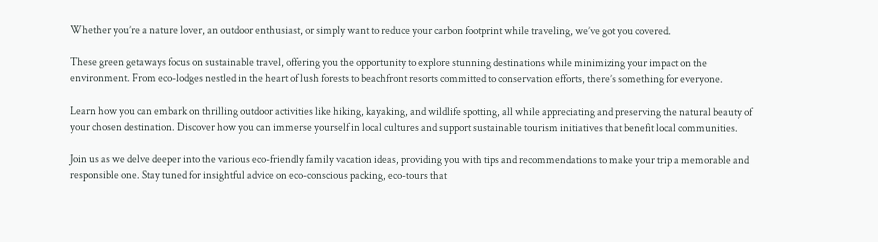Whether you’re a nature lover, an outdoor enthusiast, or simply want to reduce your carbon footprint while traveling, we’ve got you covered.

These green getaways focus on sustainable travel, offering you the opportunity to explore stunning destinations while minimizing your impact on the environment. From eco-lodges nestled in the heart of lush forests to beachfront resorts committed to conservation efforts, there’s something for everyone.

Learn how you can embark on thrilling outdoor activities like hiking, kayaking, and wildlife spotting, all while appreciating and preserving the natural beauty of your chosen destination. Discover how you can immerse yourself in local cultures and support sustainable tourism initiatives that benefit local communities.

Join us as we delve deeper into the various eco-friendly family vacation ideas, providing you with tips and recommendations to make your trip a memorable and responsible one. Stay tuned for insightful advice on eco-conscious packing, eco-tours that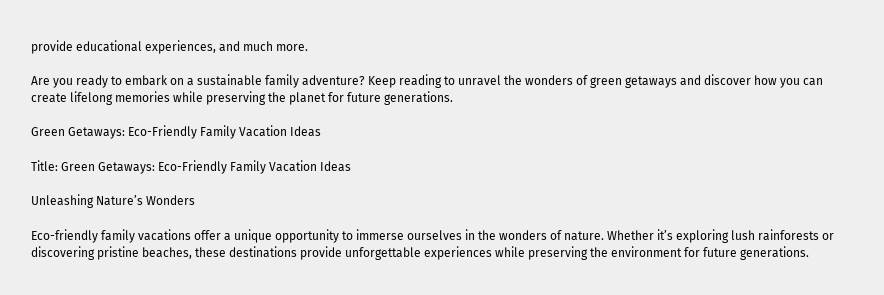provide educational experiences, and much more.

Are you ready to embark on a sustainable family adventure? Keep reading to unravel the wonders of green getaways and discover how you can create lifelong memories while preserving the planet for future generations.

Green Getaways: Eco-Friendly Family Vacation Ideas

Title: Green Getaways: Eco-Friendly Family Vacation Ideas

Unleashing Nature’s Wonders

Eco-friendly family vacations offer a unique opportunity to immerse ourselves in the wonders of nature. Whether it’s exploring lush rainforests or discovering pristine beaches, these destinations provide unforgettable experiences while preserving the environment for future generations.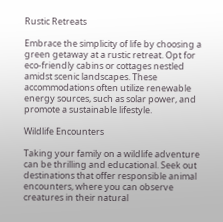Rustic Retreats

Embrace the simplicity of life by choosing a green getaway at a rustic retreat. Opt for eco-friendly cabins or cottages nestled amidst scenic landscapes. These accommodations often utilize renewable energy sources, such as solar power, and promote a sustainable lifestyle.

Wildlife Encounters

Taking your family on a wildlife adventure can be thrilling and educational. Seek out destinations that offer responsible animal encounters, where you can observe creatures in their natural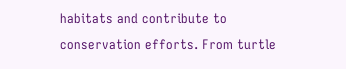habitats and contribute to conservation efforts. From turtle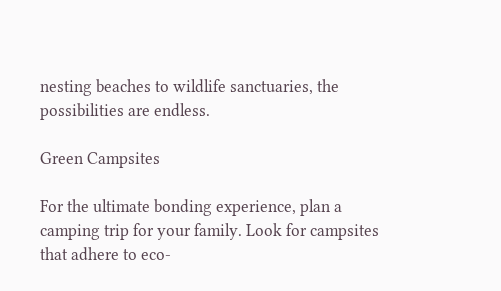nesting beaches to wildlife sanctuaries, the possibilities are endless.

Green Campsites

For the ultimate bonding experience, plan a camping trip for your family. Look for campsites that adhere to eco-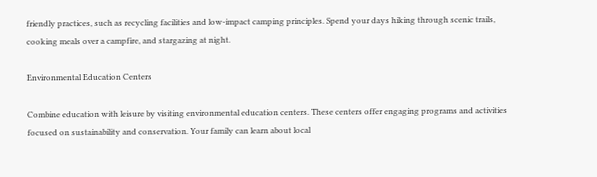friendly practices, such as recycling facilities and low-impact camping principles. Spend your days hiking through scenic trails, cooking meals over a campfire, and stargazing at night.

Environmental Education Centers

Combine education with leisure by visiting environmental education centers. These centers offer engaging programs and activities focused on sustainability and conservation. Your family can learn about local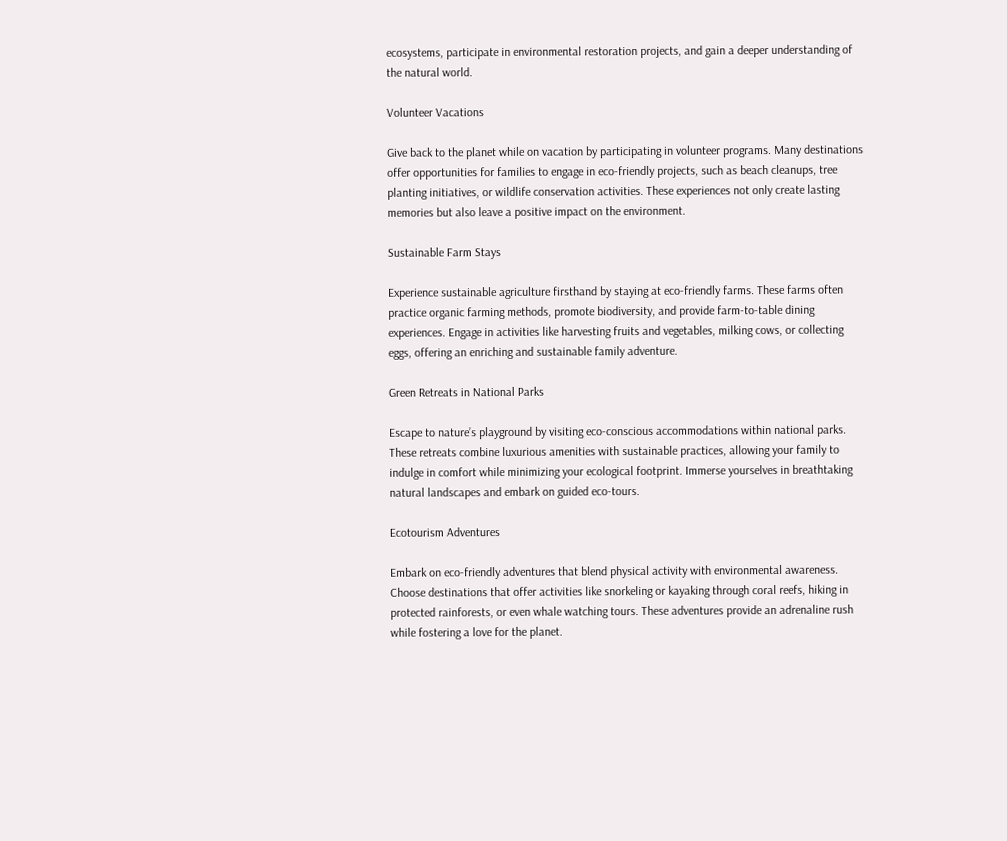ecosystems, participate in environmental restoration projects, and gain a deeper understanding of the natural world.

Volunteer Vacations

Give back to the planet while on vacation by participating in volunteer programs. Many destinations offer opportunities for families to engage in eco-friendly projects, such as beach cleanups, tree planting initiatives, or wildlife conservation activities. These experiences not only create lasting memories but also leave a positive impact on the environment.

Sustainable Farm Stays

Experience sustainable agriculture firsthand by staying at eco-friendly farms. These farms often practice organic farming methods, promote biodiversity, and provide farm-to-table dining experiences. Engage in activities like harvesting fruits and vegetables, milking cows, or collecting eggs, offering an enriching and sustainable family adventure.

Green Retreats in National Parks

Escape to nature’s playground by visiting eco-conscious accommodations within national parks. These retreats combine luxurious amenities with sustainable practices, allowing your family to indulge in comfort while minimizing your ecological footprint. Immerse yourselves in breathtaking natural landscapes and embark on guided eco-tours.

Ecotourism Adventures

Embark on eco-friendly adventures that blend physical activity with environmental awareness. Choose destinations that offer activities like snorkeling or kayaking through coral reefs, hiking in protected rainforests, or even whale watching tours. These adventures provide an adrenaline rush while fostering a love for the planet.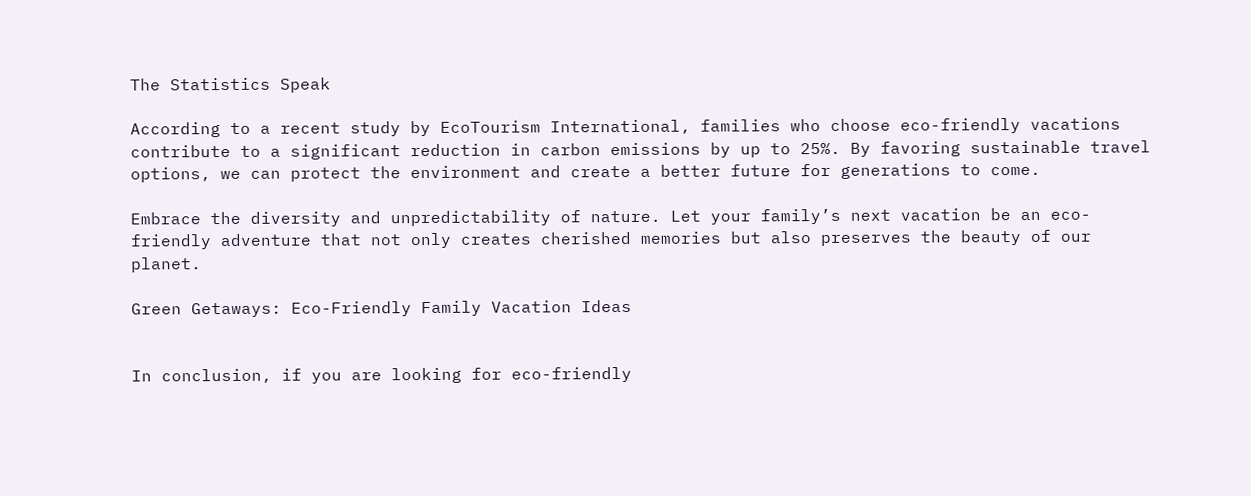The Statistics Speak

According to a recent study by EcoTourism International, families who choose eco-friendly vacations contribute to a significant reduction in carbon emissions by up to 25%. By favoring sustainable travel options, we can protect the environment and create a better future for generations to come.

Embrace the diversity and unpredictability of nature. Let your family’s next vacation be an eco-friendly adventure that not only creates cherished memories but also preserves the beauty of our planet.

Green Getaways: Eco-Friendly Family Vacation Ideas


In conclusion, if you are looking for eco-friendly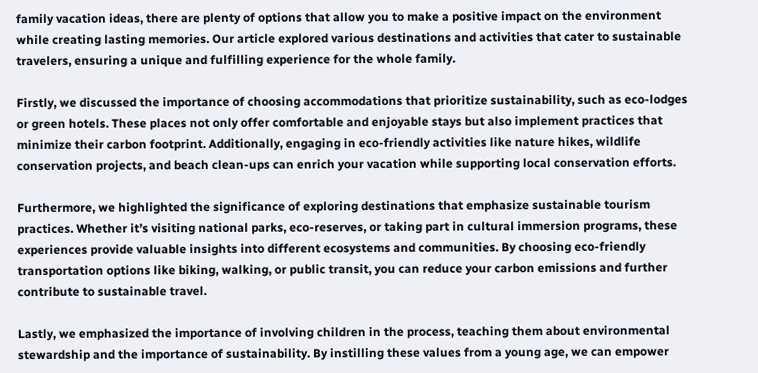family vacation ideas, there are plenty of options that allow you to make a positive impact on the environment while creating lasting memories. Our article explored various destinations and activities that cater to sustainable travelers, ensuring a unique and fulfilling experience for the whole family.

Firstly, we discussed the importance of choosing accommodations that prioritize sustainability, such as eco-lodges or green hotels. These places not only offer comfortable and enjoyable stays but also implement practices that minimize their carbon footprint. Additionally, engaging in eco-friendly activities like nature hikes, wildlife conservation projects, and beach clean-ups can enrich your vacation while supporting local conservation efforts.

Furthermore, we highlighted the significance of exploring destinations that emphasize sustainable tourism practices. Whether it’s visiting national parks, eco-reserves, or taking part in cultural immersion programs, these experiences provide valuable insights into different ecosystems and communities. By choosing eco-friendly transportation options like biking, walking, or public transit, you can reduce your carbon emissions and further contribute to sustainable travel.

Lastly, we emphasized the importance of involving children in the process, teaching them about environmental stewardship and the importance of sustainability. By instilling these values from a young age, we can empower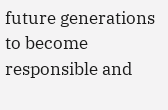future generations to become responsible and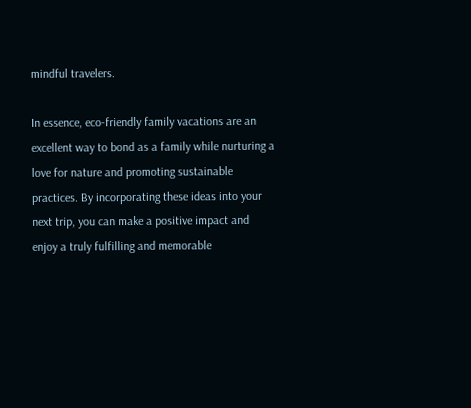mindful travelers.

In essence, eco-friendly family vacations are an excellent way to bond as a family while nurturing a love for nature and promoting sustainable practices. By incorporating these ideas into your next trip, you can make a positive impact and enjoy a truly fulfilling and memorable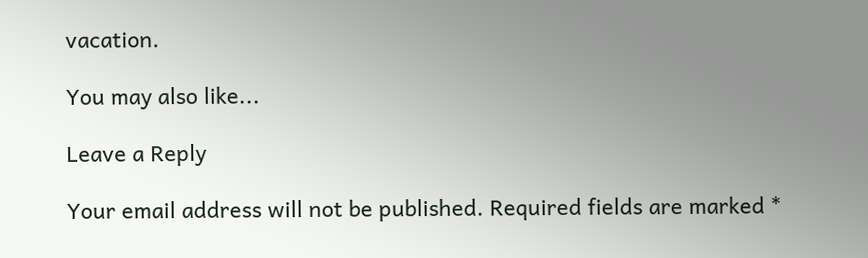vacation.

You may also like...

Leave a Reply

Your email address will not be published. Required fields are marked *